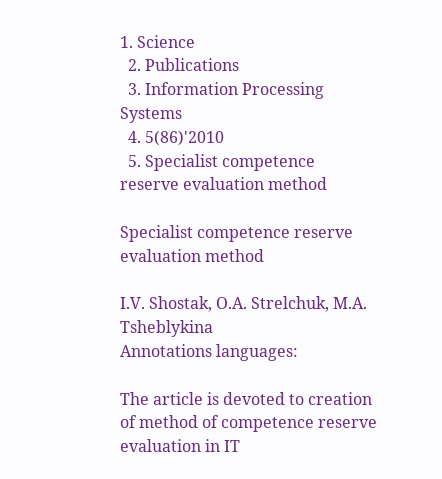1. Science
  2. Publications
  3. Information Processing Systems
  4. 5(86)'2010
  5. Specialist competence reserve evaluation method

Specialist competence reserve evaluation method

I.V. Shostak, O.A. Strelchuk, M.A. Tsheblykina
Annotations languages:

The article is devoted to creation of method of competence reserve evaluation in IT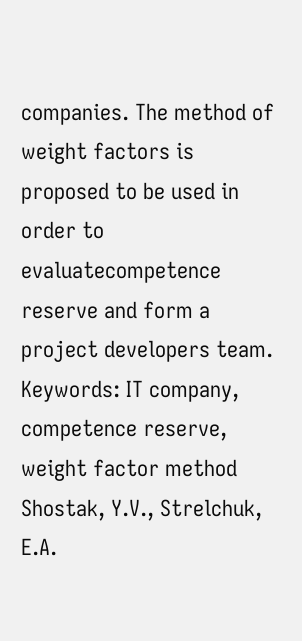companies. The method of weight factors is proposed to be used in order to evaluatecompetence reserve and form a project developers team.
Keywords: IT company, competence reserve, weight factor method
Shostak, Y.V., Strelchuk, E.A.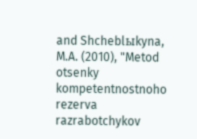and Shcheblыkyna, M.A. (2010), "Metod otsenky kompetentnostnoho rezerva razrabotchykov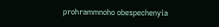prohrammnoho obespechenyia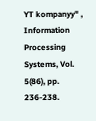YT kompanyy" , Information Processing Systems, Vol. 5(86), pp. 236-238.